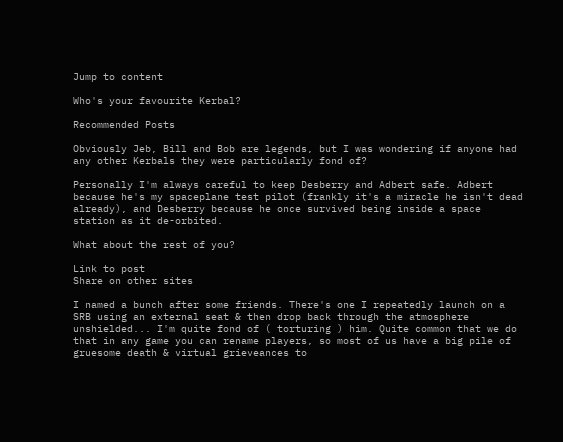Jump to content

Who's your favourite Kerbal?

Recommended Posts

Obviously Jeb, Bill and Bob are legends, but I was wondering if anyone had any other Kerbals they were particularly fond of?

Personally I'm always careful to keep Desberry and Adbert safe. Adbert because he's my spaceplane test pilot (frankly it's a miracle he isn't dead already), and Desberry because he once survived being inside a space station as it de-orbited.

What about the rest of you?

Link to post
Share on other sites

I named a bunch after some friends. There's one I repeatedly launch on a SRB using an external seat & then drop back through the atmosphere unshielded... I'm quite fond of ( torturing ) him. Quite common that we do that in any game you can rename players, so most of us have a big pile of gruesome death & virtual grieveances to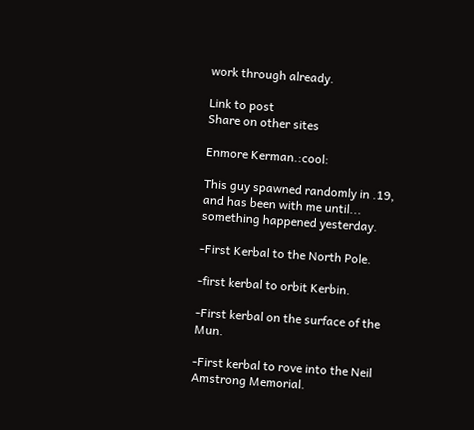work through already.

Link to post
Share on other sites

Enmore Kerman.:cool:

This guy spawned randomly in .19, and has been with me until... something happened yesterday.

-First Kerbal to the North Pole.

-first kerbal to orbit Kerbin.

-First kerbal on the surface of the Mun.

-First kerbal to rove into the Neil Amstrong Memorial.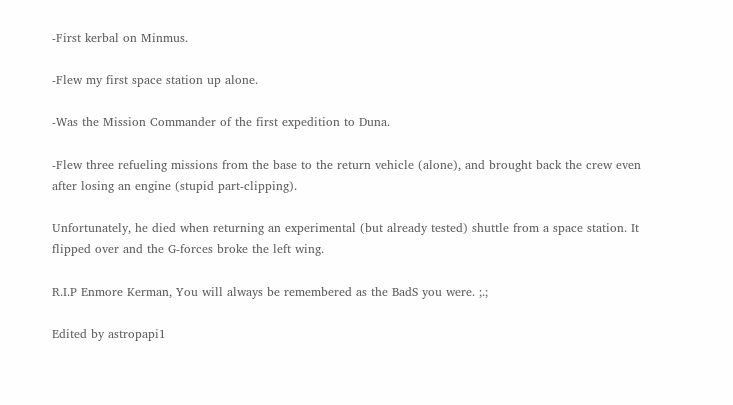-First kerbal on Minmus.

-Flew my first space station up alone.

-Was the Mission Commander of the first expedition to Duna.

-Flew three refueling missions from the base to the return vehicle (alone), and brought back the crew even after losing an engine (stupid part-clipping).

Unfortunately, he died when returning an experimental (but already tested) shuttle from a space station. It flipped over and the G-forces broke the left wing.

R.I.P Enmore Kerman, You will always be remembered as the BadS you were. ;.;

Edited by astropapi1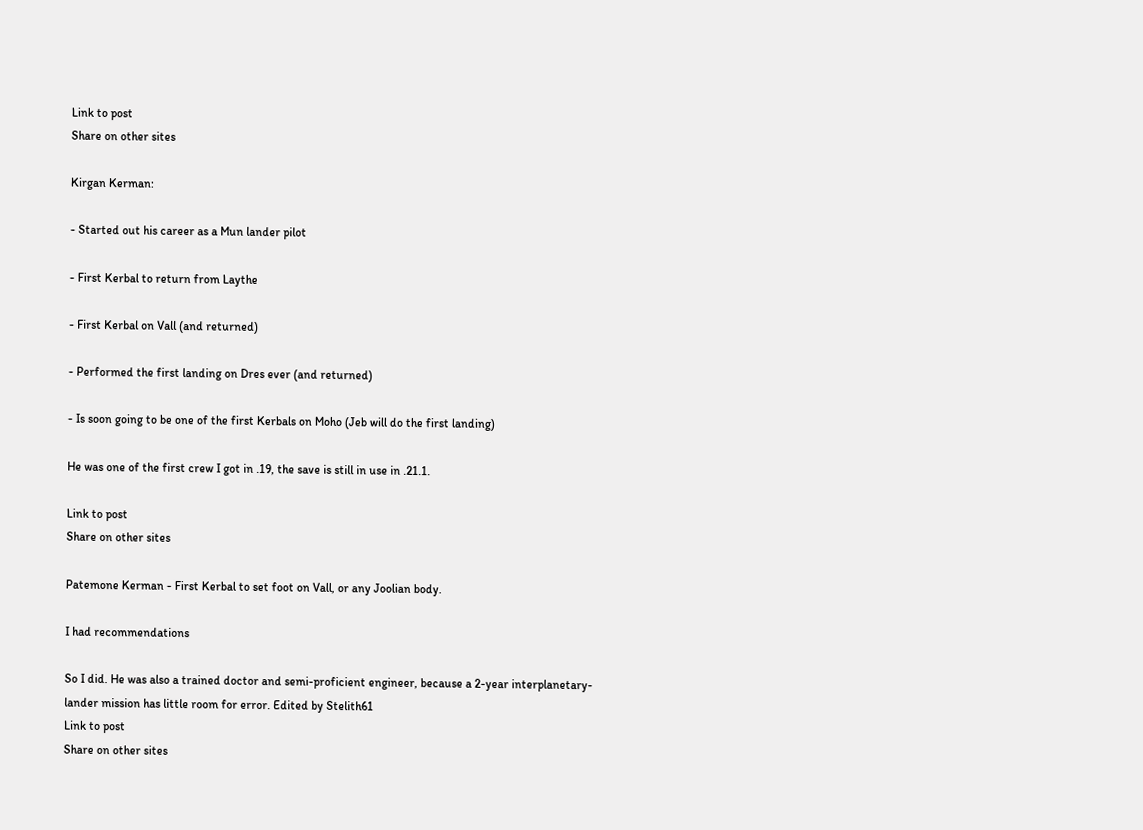Link to post
Share on other sites

Kirgan Kerman:

- Started out his career as a Mun lander pilot

- First Kerbal to return from Laythe

- First Kerbal on Vall (and returned)

- Performed the first landing on Dres ever (and returned)

- Is soon going to be one of the first Kerbals on Moho (Jeb will do the first landing)

He was one of the first crew I got in .19, the save is still in use in .21.1.

Link to post
Share on other sites

Patemone Kerman - First Kerbal to set foot on Vall, or any Joolian body.

I had recommendations

So I did. He was also a trained doctor and semi-proficient engineer, because a 2-year interplanetary-lander mission has little room for error. Edited by Stelith61
Link to post
Share on other sites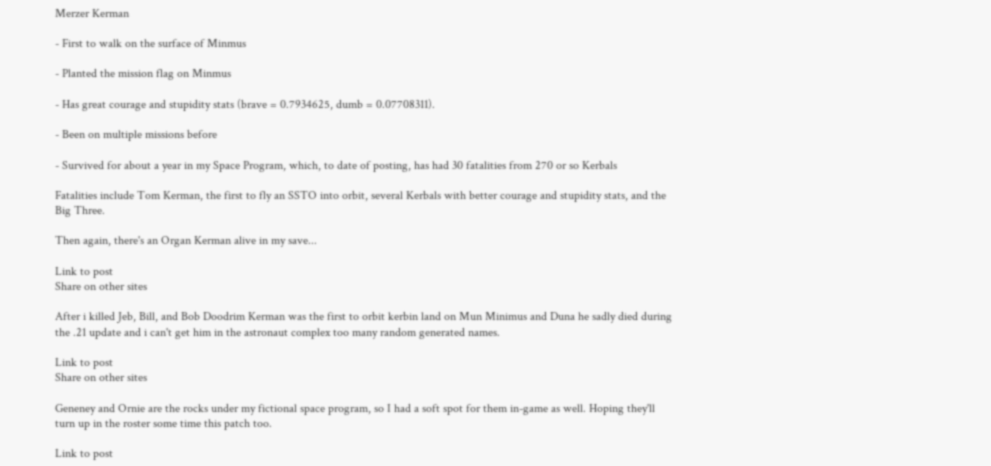Merzer Kerman

- First to walk on the surface of Minmus

- Planted the mission flag on Minmus

- Has great courage and stupidity stats (brave = 0.7934625, dumb = 0.07708311).

- Been on multiple missions before

- Survived for about a year in my Space Program, which, to date of posting, has had 30 fatalities from 270 or so Kerbals

Fatalities include Tom Kerman, the first to fly an SSTO into orbit, several Kerbals with better courage and stupidity stats, and the Big Three.

Then again, there's an Organ Kerman alive in my save...

Link to post
Share on other sites

After i killed Jeb, Bill, and Bob Doodrim Kerman was the first to orbit kerbin land on Mun Minimus and Duna he sadly died during the .21 update and i can't get him in the astronaut complex too many random generated names.

Link to post
Share on other sites

Geneney and Ornie are the rocks under my fictional space program, so I had a soft spot for them in-game as well. Hoping they'll turn up in the roster some time this patch too.

Link to post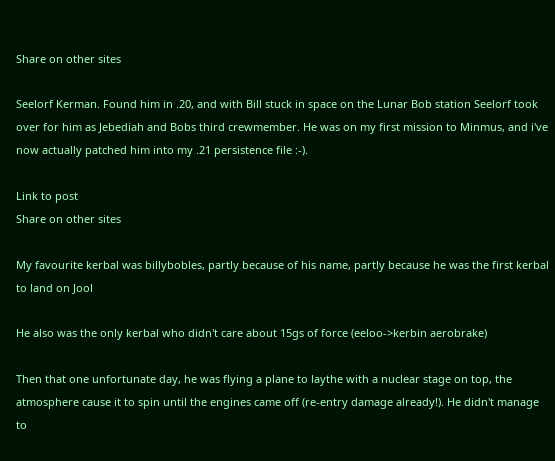Share on other sites

Seelorf Kerman. Found him in .20, and with Bill stuck in space on the Lunar Bob station Seelorf took over for him as Jebediah and Bobs third crewmember. He was on my first mission to Minmus, and i've now actually patched him into my .21 persistence file :-).

Link to post
Share on other sites

My favourite kerbal was billybobles, partly because of his name, partly because he was the first kerbal to land on Jool

He also was the only kerbal who didn't care about 15gs of force (eeloo->kerbin aerobrake)

Then that one unfortunate day, he was flying a plane to laythe with a nuclear stage on top, the atmosphere cause it to spin until the engines came off (re-entry damage already!). He didn't manage to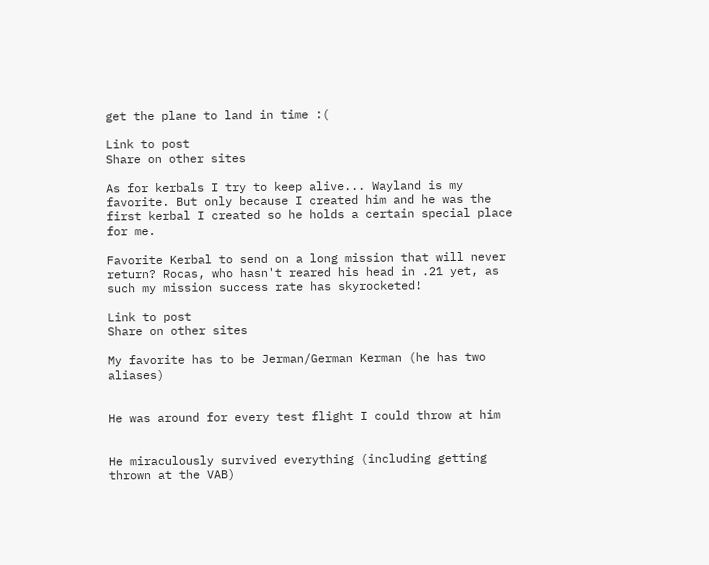get the plane to land in time :(

Link to post
Share on other sites

As for kerbals I try to keep alive... Wayland is my favorite. But only because I created him and he was the first kerbal I created so he holds a certain special place for me.

Favorite Kerbal to send on a long mission that will never return? Rocas, who hasn't reared his head in .21 yet, as such my mission success rate has skyrocketed!

Link to post
Share on other sites

My favorite has to be Jerman/German Kerman (he has two aliases)


He was around for every test flight I could throw at him


He miraculously survived everything (including getting thrown at the VAB)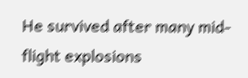He survived after many mid-flight explosions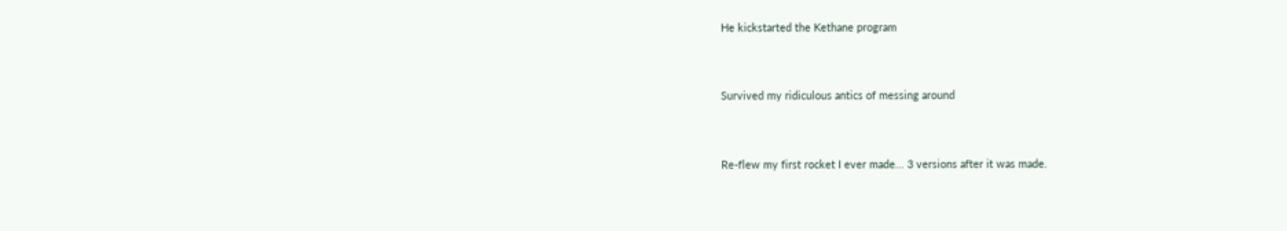He kickstarted the Kethane program


Survived my ridiculous antics of messing around


Re-flew my first rocket I ever made... 3 versions after it was made.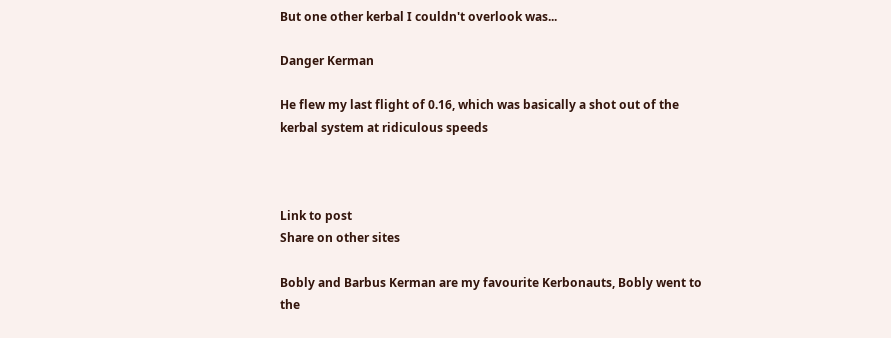But one other kerbal I couldn't overlook was...

Danger Kerman

He flew my last flight of 0.16, which was basically a shot out of the kerbal system at ridiculous speeds



Link to post
Share on other sites

Bobly and Barbus Kerman are my favourite Kerbonauts, Bobly went to the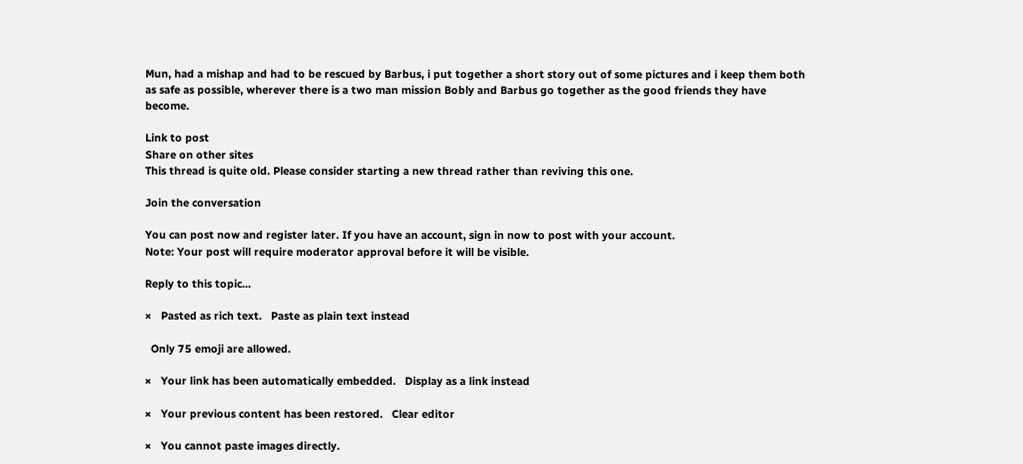Mun, had a mishap and had to be rescued by Barbus, i put together a short story out of some pictures and i keep them both as safe as possible, wherever there is a two man mission Bobly and Barbus go together as the good friends they have become.

Link to post
Share on other sites
This thread is quite old. Please consider starting a new thread rather than reviving this one.

Join the conversation

You can post now and register later. If you have an account, sign in now to post with your account.
Note: Your post will require moderator approval before it will be visible.

Reply to this topic...

×   Pasted as rich text.   Paste as plain text instead

  Only 75 emoji are allowed.

×   Your link has been automatically embedded.   Display as a link instead

×   Your previous content has been restored.   Clear editor

×   You cannot paste images directly.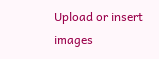Upload or insert images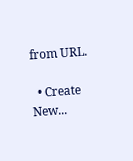from URL.

  • Create New...